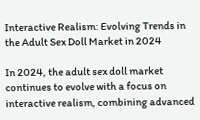Interactive Realism: Evolving Trends in the Adult Sex Doll Market in 2024

In 2024, the adult sex doll market continues to evolve with a focus on interactive realism, combining advanced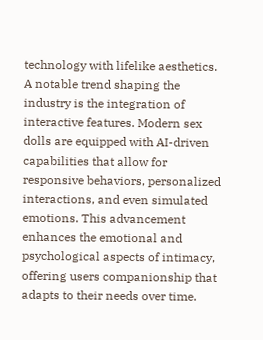technology with lifelike aesthetics. A notable trend shaping the industry is the integration of interactive features. Modern sex dolls are equipped with AI-driven capabilities that allow for responsive behaviors, personalized interactions, and even simulated emotions. This advancement enhances the emotional and psychological aspects of intimacy, offering users companionship that adapts to their needs over time.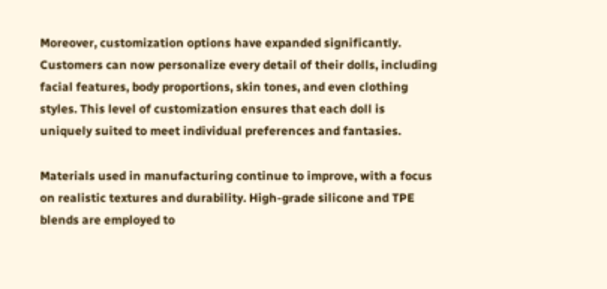Moreover, customization options have expanded significantly. Customers can now personalize every detail of their dolls, including facial features, body proportions, skin tones, and even clothing styles. This level of customization ensures that each doll is uniquely suited to meet individual preferences and fantasies.

Materials used in manufacturing continue to improve, with a focus on realistic textures and durability. High-grade silicone and TPE blends are employed to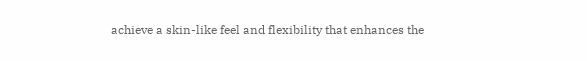achieve a skin-like feel and flexibility that enhances the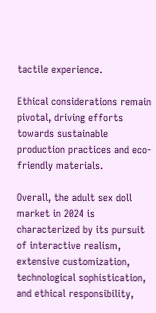tactile experience.

Ethical considerations remain pivotal, driving efforts towards sustainable production practices and eco-friendly materials.

Overall, the adult sex doll market in 2024 is characterized by its pursuit of interactive realism, extensive customization, technological sophistication, and ethical responsibility,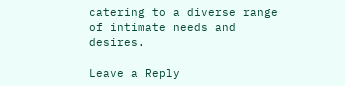catering to a diverse range of intimate needs and desires.

Leave a Reply